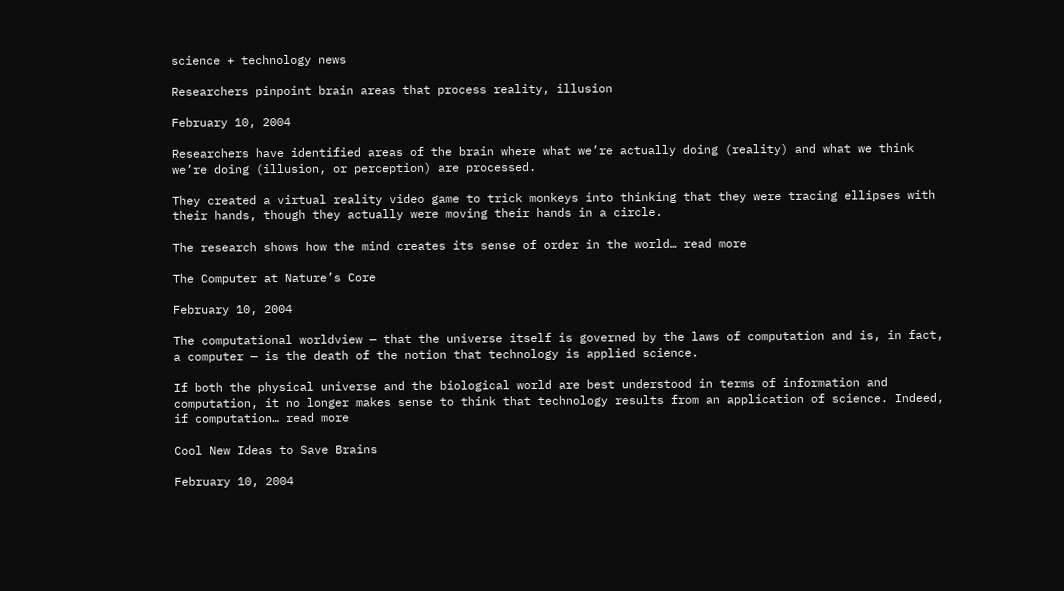science + technology news

Researchers pinpoint brain areas that process reality, illusion

February 10, 2004

Researchers have identified areas of the brain where what we’re actually doing (reality) and what we think we’re doing (illusion, or perception) are processed.

They created a virtual reality video game to trick monkeys into thinking that they were tracing ellipses with their hands, though they actually were moving their hands in a circle.

The research shows how the mind creates its sense of order in the world… read more

The Computer at Nature’s Core

February 10, 2004

The computational worldview — that the universe itself is governed by the laws of computation and is, in fact, a computer — is the death of the notion that technology is applied science.

If both the physical universe and the biological world are best understood in terms of information and computation, it no longer makes sense to think that technology results from an application of science. Indeed, if computation… read more

Cool New Ideas to Save Brains

February 10, 2004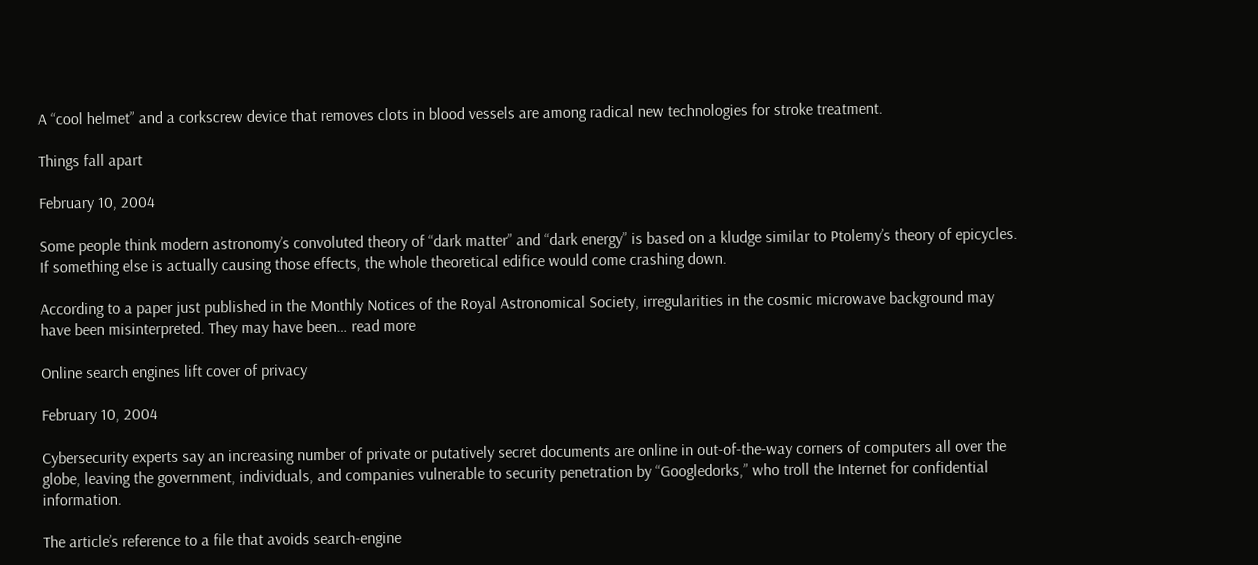A “cool helmet” and a corkscrew device that removes clots in blood vessels are among radical new technologies for stroke treatment.

Things fall apart

February 10, 2004

Some people think modern astronomy’s convoluted theory of “dark matter” and “dark energy” is based on a kludge similar to Ptolemy’s theory of epicycles. If something else is actually causing those effects, the whole theoretical edifice would come crashing down.

According to a paper just published in the Monthly Notices of the Royal Astronomical Society, irregularities in the cosmic microwave background may have been misinterpreted. They may have been… read more

Online search engines lift cover of privacy

February 10, 2004

Cybersecurity experts say an increasing number of private or putatively secret documents are online in out-of-the-way corners of computers all over the globe, leaving the government, individuals, and companies vulnerable to security penetration by “Googledorks,” who troll the Internet for confidential information.

The article’s reference to a file that avoids search-engine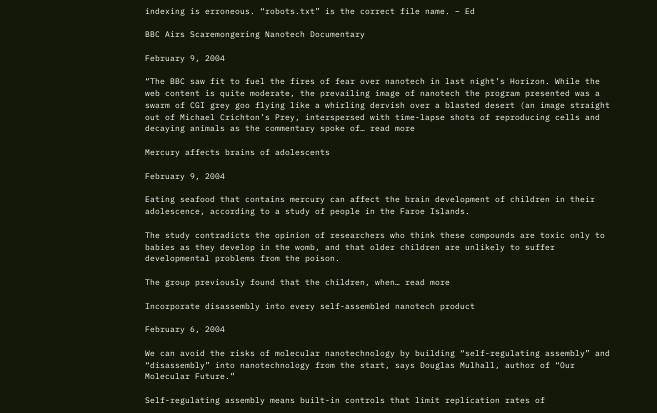indexing is erroneous. “robots.txt” is the correct file name. – Ed

BBC Airs Scaremongering Nanotech Documentary

February 9, 2004

“The BBC saw fit to fuel the fires of fear over nanotech in last night’s Horizon. While the web content is quite moderate, the prevailing image of nanotech the program presented was a swarm of CGI grey goo flying like a whirling dervish over a blasted desert (an image straight out of Michael Crichton’s Prey, interspersed with time-lapse shots of reproducing cells and decaying animals as the commentary spoke of… read more

Mercury affects brains of adolescents

February 9, 2004

Eating seafood that contains mercury can affect the brain development of children in their adolescence, according to a study of people in the Faroe Islands.

The study contradicts the opinion of researchers who think these compounds are toxic only to babies as they develop in the womb, and that older children are unlikely to suffer developmental problems from the poison.

The group previously found that the children, when… read more

Incorporate disassembly into every self-assembled nanotech product

February 6, 2004

We can avoid the risks of molecular nanotechnology by building “self-regulating assembly” and “disassembly” into nanotechnology from the start, says Douglas Mulhall, author of “Our Molecular Future.”

Self-regulating assembly means built-in controls that limit replication rates of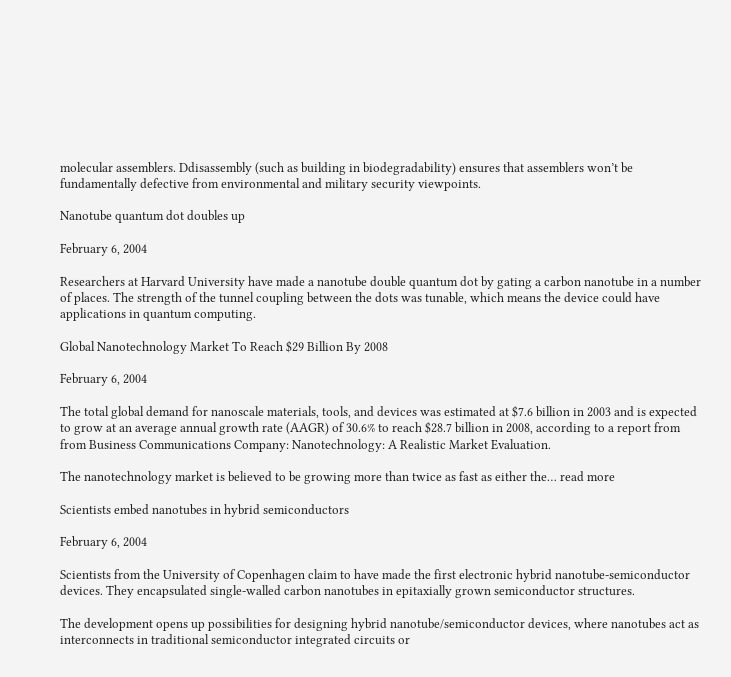molecular assemblers. Ddisassembly (such as building in biodegradability) ensures that assemblers won’t be fundamentally defective from environmental and military security viewpoints.

Nanotube quantum dot doubles up

February 6, 2004

Researchers at Harvard University have made a nanotube double quantum dot by gating a carbon nanotube in a number of places. The strength of the tunnel coupling between the dots was tunable, which means the device could have applications in quantum computing.

Global Nanotechnology Market To Reach $29 Billion By 2008

February 6, 2004

The total global demand for nanoscale materials, tools, and devices was estimated at $7.6 billion in 2003 and is expected to grow at an average annual growth rate (AAGR) of 30.6% to reach $28.7 billion in 2008, according to a report from from Business Communications Company: Nanotechnology: A Realistic Market Evaluation.

The nanotechnology market is believed to be growing more than twice as fast as either the… read more

Scientists embed nanotubes in hybrid semiconductors

February 6, 2004

Scientists from the University of Copenhagen claim to have made the first electronic hybrid nanotube-semiconductor devices. They encapsulated single-walled carbon nanotubes in epitaxially grown semiconductor structures.

The development opens up possibilities for designing hybrid nanotube/semiconductor devices, where nanotubes act as interconnects in traditional semiconductor integrated circuits or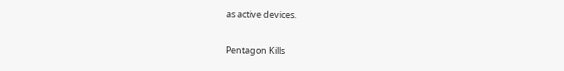as active devices.

Pentagon Kills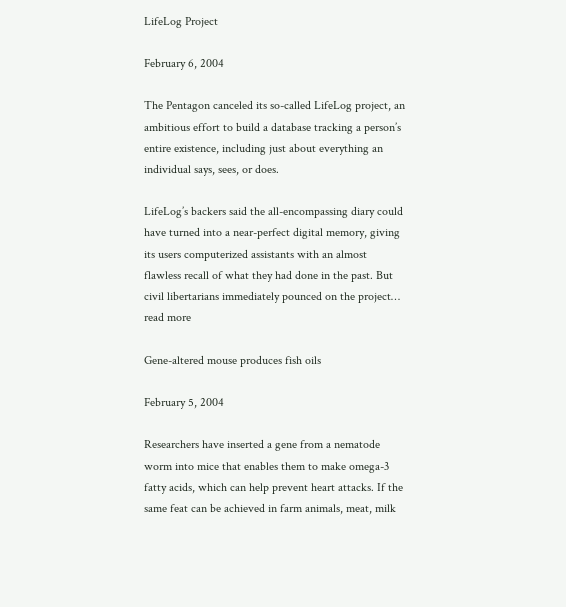LifeLog Project

February 6, 2004

The Pentagon canceled its so-called LifeLog project, an ambitious effort to build a database tracking a person’s entire existence, including just about everything an individual says, sees, or does.

LifeLog’s backers said the all-encompassing diary could have turned into a near-perfect digital memory, giving its users computerized assistants with an almost flawless recall of what they had done in the past. But civil libertarians immediately pounced on the project… read more

Gene-altered mouse produces fish oils

February 5, 2004

Researchers have inserted a gene from a nematode worm into mice that enables them to make omega-3 fatty acids, which can help prevent heart attacks. If the same feat can be achieved in farm animals, meat, milk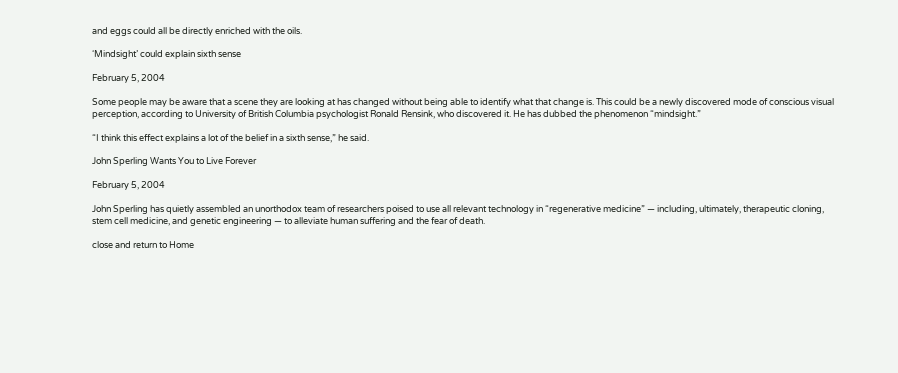and eggs could all be directly enriched with the oils.

‘Mindsight’ could explain sixth sense

February 5, 2004

Some people may be aware that a scene they are looking at has changed without being able to identify what that change is. This could be a newly discovered mode of conscious visual perception, according to University of British Columbia psychologist Ronald Rensink, who discovered it. He has dubbed the phenomenon “mindsight.”

“I think this effect explains a lot of the belief in a sixth sense,” he said.

John Sperling Wants You to Live Forever

February 5, 2004

John Sperling has quietly assembled an unorthodox team of researchers poised to use all relevant technology in “regenerative medicine” — including, ultimately, therapeutic cloning, stem cell medicine, and genetic engineering — to alleviate human suffering and the fear of death.

close and return to Home